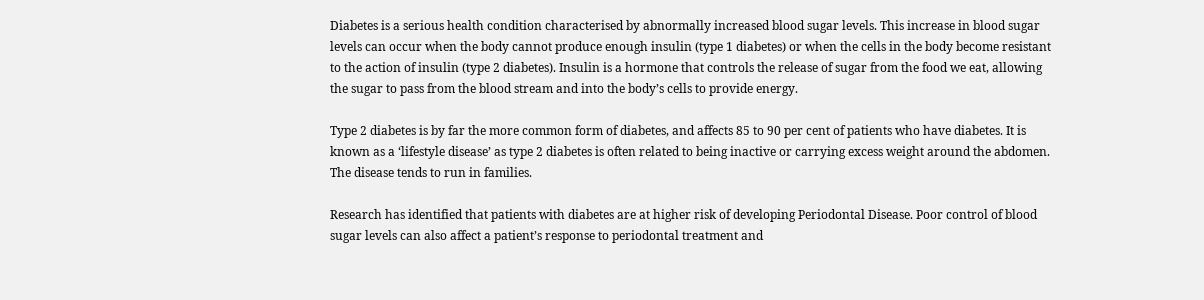Diabetes is a serious health condition characterised by abnormally increased blood sugar levels. This increase in blood sugar levels can occur when the body cannot produce enough insulin (type 1 diabetes) or when the cells in the body become resistant to the action of insulin (type 2 diabetes). Insulin is a hormone that controls the release of sugar from the food we eat, allowing the sugar to pass from the blood stream and into the body’s cells to provide energy.

Type 2 diabetes is by far the more common form of diabetes, and affects 85 to 90 per cent of patients who have diabetes. It is known as a ‘lifestyle disease’ as type 2 diabetes is often related to being inactive or carrying excess weight around the abdomen. The disease tends to run in families.

Research has identified that patients with diabetes are at higher risk of developing Periodontal Disease. Poor control of blood sugar levels can also affect a patient’s response to periodontal treatment and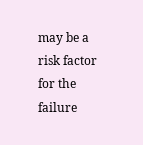may be a risk factor for the failure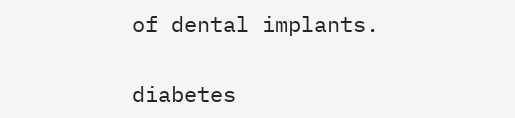of dental implants.

diabetes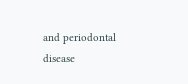and periodontal disease